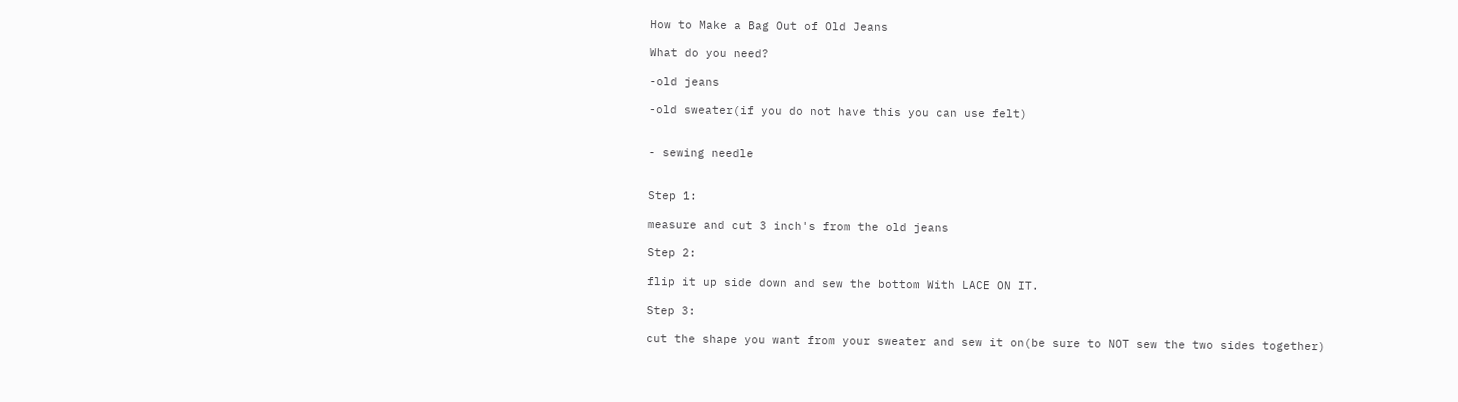How to Make a Bag Out of Old Jeans

What do you need?

-old jeans

-old sweater(if you do not have this you can use felt)


- sewing needle


Step 1:

measure and cut 3 inch's from the old jeans

Step 2:

flip it up side down and sew the bottom With LACE ON IT.

Step 3:

cut the shape you want from your sweater and sew it on(be sure to NOT sew the two sides together)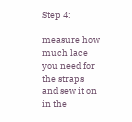Step 4:

measure how much lace you need for the straps and sew it on in the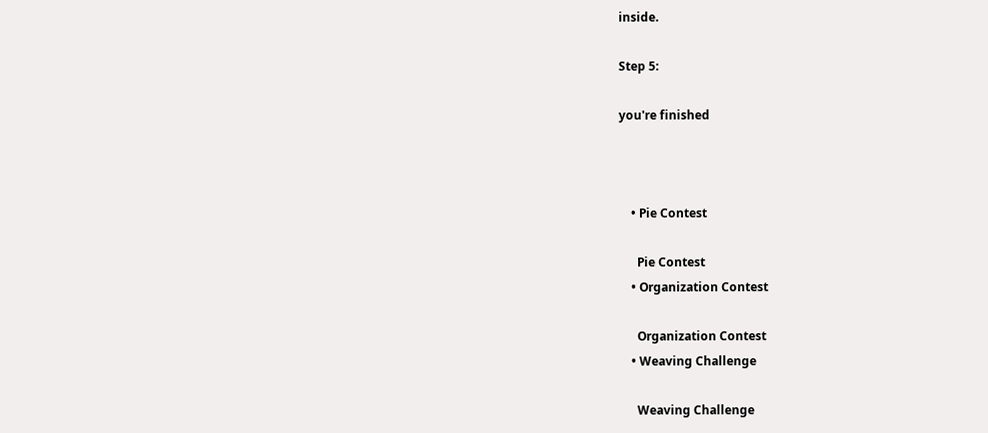inside.

Step 5:

you're finished



    • Pie Contest

      Pie Contest
    • Organization Contest

      Organization Contest
    • Weaving Challenge

      Weaving Challenge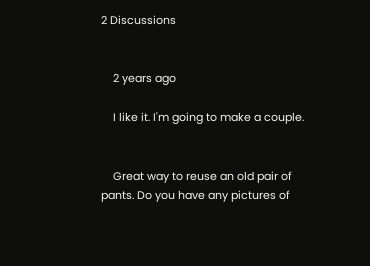2 Discussions


    2 years ago

    I like it. I'm going to make a couple.


    Great way to reuse an old pair of pants. Do you have any pictures of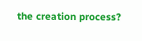the creation process?